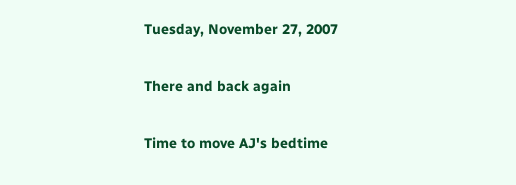Tuesday, November 27, 2007

There and back again

Time to move AJ's bedtime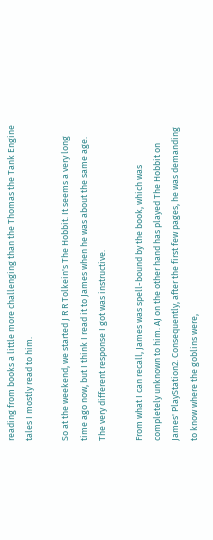reading from books a little more challenging than the Thomas the Tank Engine tales I mostly read to him.

So at the weekend, we started J R R Tolkein's The Hobbit. It seems a very long time ago now, but I think I read it to James when he was about the same age. The very different response I got was instructive.

From what I can recall, James was spell-bound by the book, which was completely unknown to him. AJ on the other hand has played The Hobbit on James' PlayStation2. Consequently, after the first few pages, he was demanding to know where the goblins were,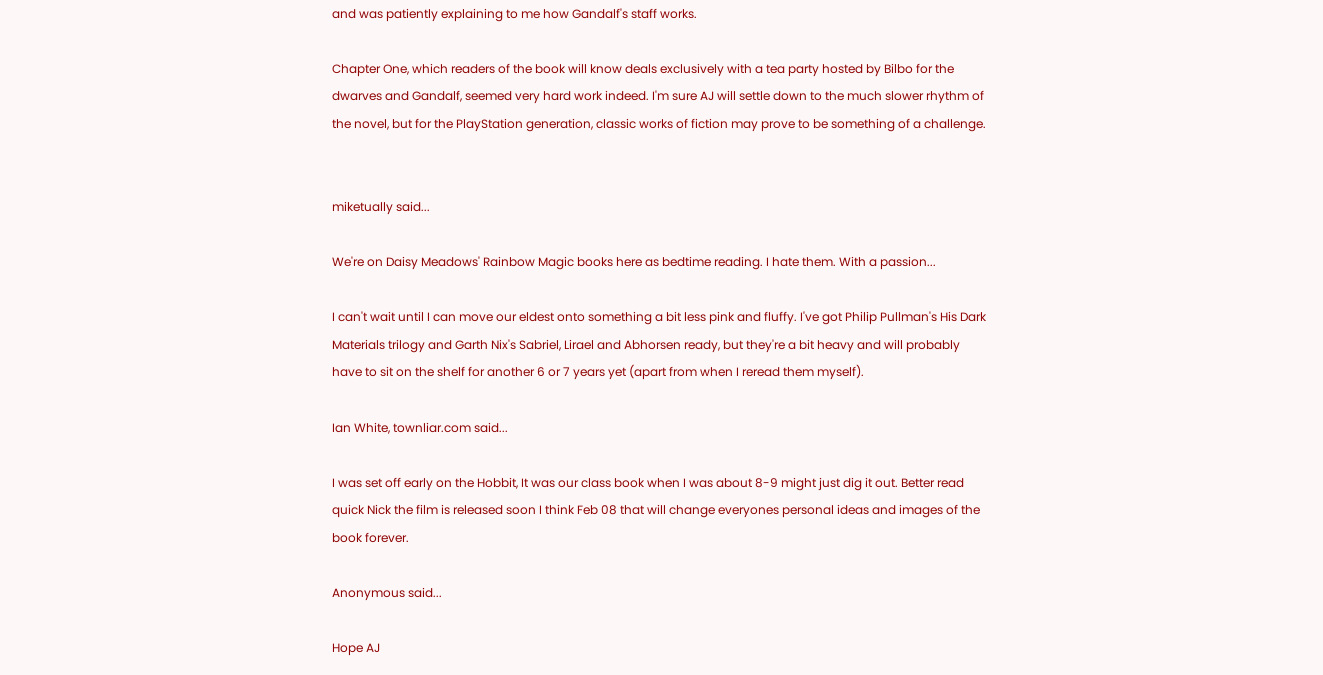and was patiently explaining to me how Gandalf's staff works.

Chapter One, which readers of the book will know deals exclusively with a tea party hosted by Bilbo for the dwarves and Gandalf, seemed very hard work indeed. I'm sure AJ will settle down to the much slower rhythm of the novel, but for the PlayStation generation, classic works of fiction may prove to be something of a challenge.


miketually said...

We're on Daisy Meadows' Rainbow Magic books here as bedtime reading. I hate them. With a passion...

I can't wait until I can move our eldest onto something a bit less pink and fluffy. I've got Philip Pullman's His Dark Materials trilogy and Garth Nix's Sabriel, Lirael and Abhorsen ready, but they're a bit heavy and will probably have to sit on the shelf for another 6 or 7 years yet (apart from when I reread them myself).

Ian White, townliar.com said...

I was set off early on the Hobbit, It was our class book when I was about 8-9 might just dig it out. Better read quick Nick the film is released soon I think Feb 08 that will change everyones personal ideas and images of the book forever.

Anonymous said...

Hope AJ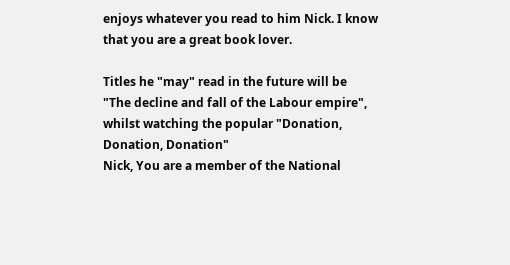enjoys whatever you read to him Nick. I know that you are a great book lover.

Titles he "may" read in the future will be
"The decline and fall of the Labour empire", whilst watching the popular "Donation, Donation, Donation"
Nick, You are a member of the National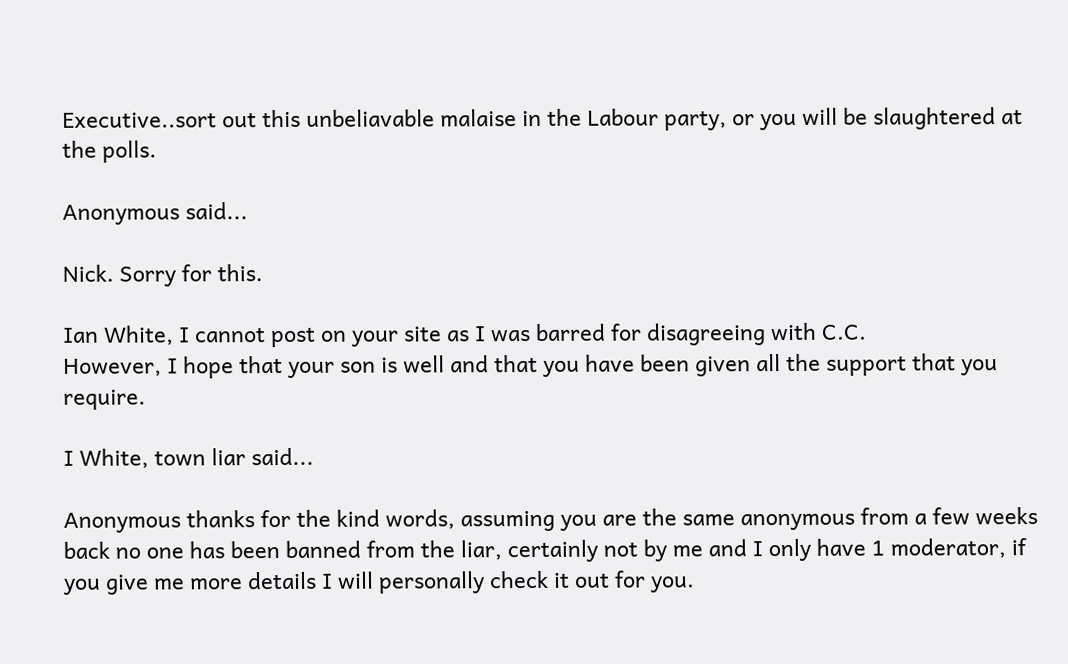Executive..sort out this unbeliavable malaise in the Labour party, or you will be slaughtered at the polls.

Anonymous said...

Nick. Sorry for this.

Ian White, I cannot post on your site as I was barred for disagreeing with C.C.
However, I hope that your son is well and that you have been given all the support that you require.

I White, town liar said...

Anonymous thanks for the kind words, assuming you are the same anonymous from a few weeks back no one has been banned from the liar, certainly not by me and I only have 1 moderator, if you give me more details I will personally check it out for you.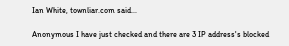Ian White, townliar.com said...

Anonymous I have just checked and there are 3 IP address's blocked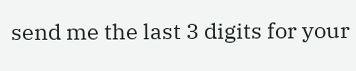send me the last 3 digits for your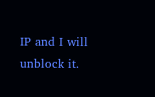IP and I will unblock it.